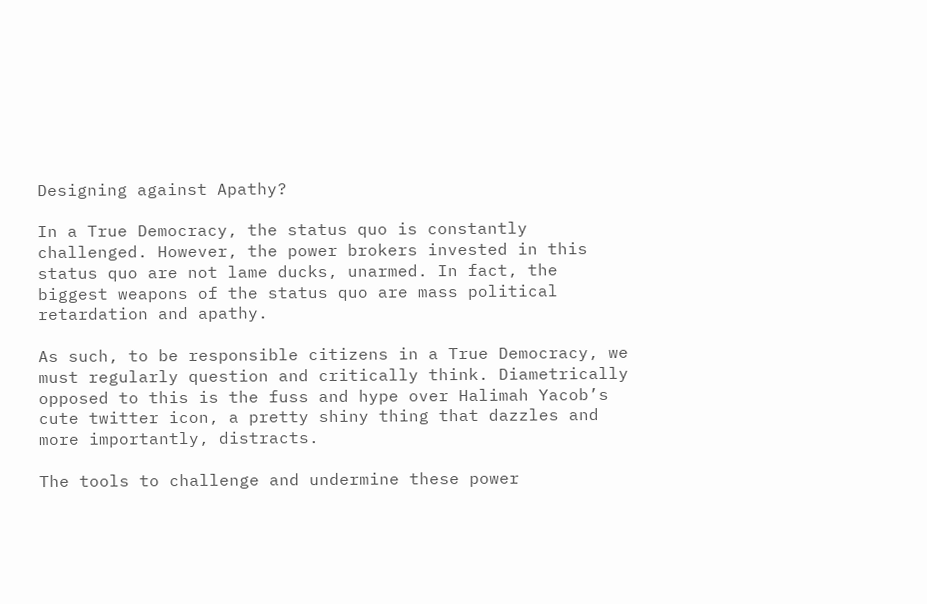Designing against Apathy?

In a True Democracy, the status quo is constantly challenged. However, the power brokers invested in this status quo are not lame ducks, unarmed. In fact, the biggest weapons of the status quo are mass political retardation and apathy.

As such, to be responsible citizens in a True Democracy, we must regularly question and critically think. Diametrically opposed to this is the fuss and hype over Halimah Yacob’s cute twitter icon, a pretty shiny thing that dazzles and more importantly, distracts.

The tools to challenge and undermine these power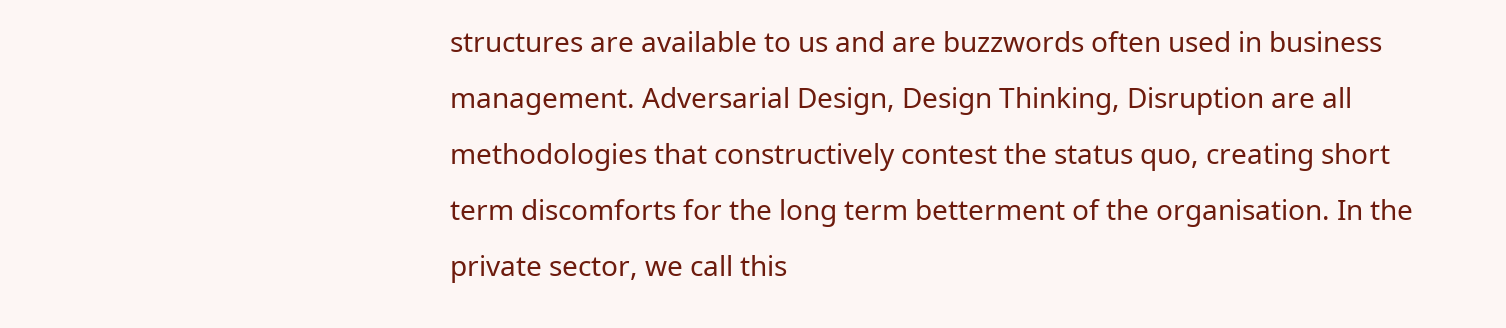structures are available to us and are buzzwords often used in business management. Adversarial Design, Design Thinking, Disruption are all methodologies that constructively contest the status quo, creating short term discomforts for the long term betterment of the organisation. In the private sector, we call this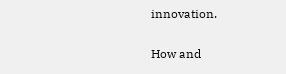innovation.

How and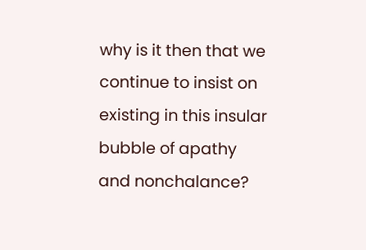why is it then that we continue to insist on existing in this insular bubble of apathy and nonchalance?